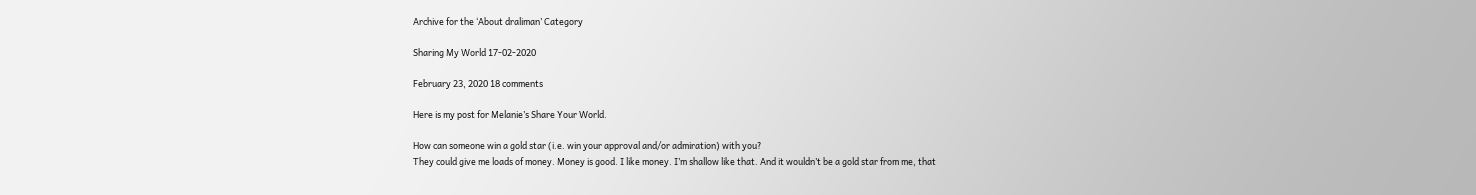Archive for the ‘About draliman’ Category

Sharing My World 17-02-2020

February 23, 2020 18 comments

Here is my post for Melanie’s Share Your World.

How can someone win a gold star (i.e. win your approval and/or admiration) with you?
They could give me loads of money. Money is good. I like money. I’m shallow like that. And it wouldn’t be a gold star from me, that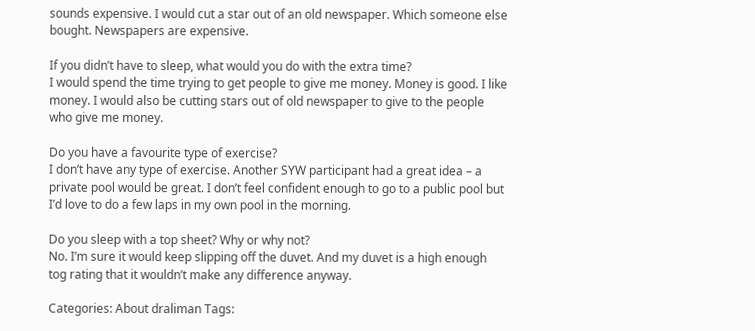sounds expensive. I would cut a star out of an old newspaper. Which someone else bought. Newspapers are expensive.

If you didn’t have to sleep, what would you do with the extra time?
I would spend the time trying to get people to give me money. Money is good. I like money. I would also be cutting stars out of old newspaper to give to the people who give me money.

Do you have a favourite type of exercise?
I don’t have any type of exercise. Another SYW participant had a great idea – a private pool would be great. I don’t feel confident enough to go to a public pool but I’d love to do a few laps in my own pool in the morning.

Do you sleep with a top sheet? Why or why not?
No. I’m sure it would keep slipping off the duvet. And my duvet is a high enough tog rating that it wouldn’t make any difference anyway.

Categories: About draliman Tags: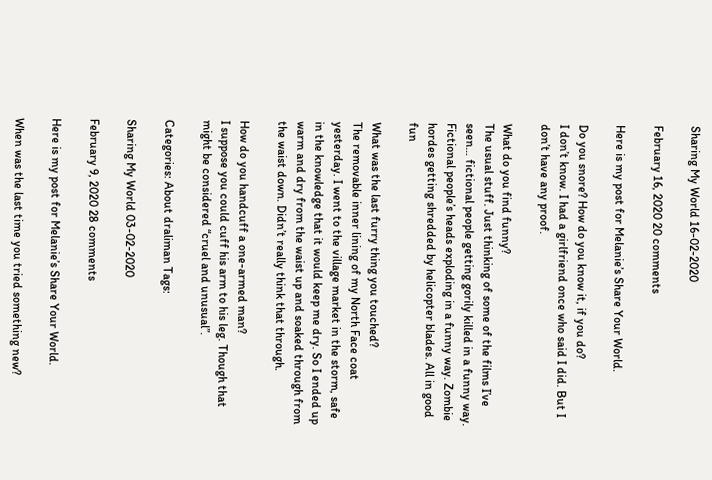Sharing My World 16-02-2020

February 16, 2020 20 comments

Here is my post for Melanie’s Share Your World.

Do you snore? How do you know it, if you do?
I don’t know. I had a girlfriend once who said I did. But I don’t have any proof.

What do you find funny?
The usual stuff. Just thinking of some of the films I’ve seen… fictional people getting gorily killed in a funny way. Fictional people’s heads exploding in a funny way. Zombie hordes getting shredded by helicopter blades. All in good fun

What was the last furry thing you touched?
The removable inner lining of my North Face coat yesterday. I went to the village market in the storm, safe in the knowledge that it would keep me dry. So I ended up warm and dry from the waist up and soaked through from the waist down. Didn’t really think that through.

How do you handcuff a one-armed man?
I suppose you could cuff his arm to his leg. Though that might be considered “cruel and unusual”.

Categories: About draliman Tags:

Sharing My World 03-02-2020

February 9, 2020 28 comments

Here is my post for Melanie’s Share Your World.

When was the last time you tried something new?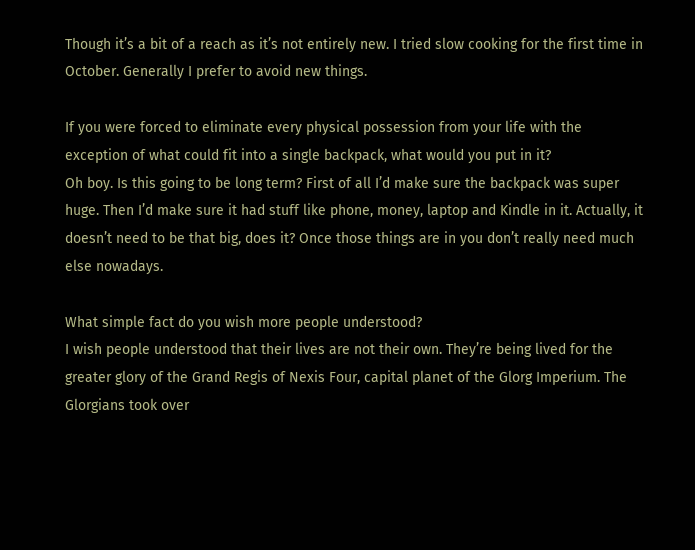Though it’s a bit of a reach as it’s not entirely new. I tried slow cooking for the first time in October. Generally I prefer to avoid new things.

If you were forced to eliminate every physical possession from your life with the exception of what could fit into a single backpack, what would you put in it?
Oh boy. Is this going to be long term? First of all I’d make sure the backpack was super huge. Then I’d make sure it had stuff like phone, money, laptop and Kindle in it. Actually, it doesn’t need to be that big, does it? Once those things are in you don’t really need much else nowadays.

What simple fact do you wish more people understood?
I wish people understood that their lives are not their own. They’re being lived for the greater glory of the Grand Regis of Nexis Four, capital planet of the Glorg Imperium. The Glorgians took over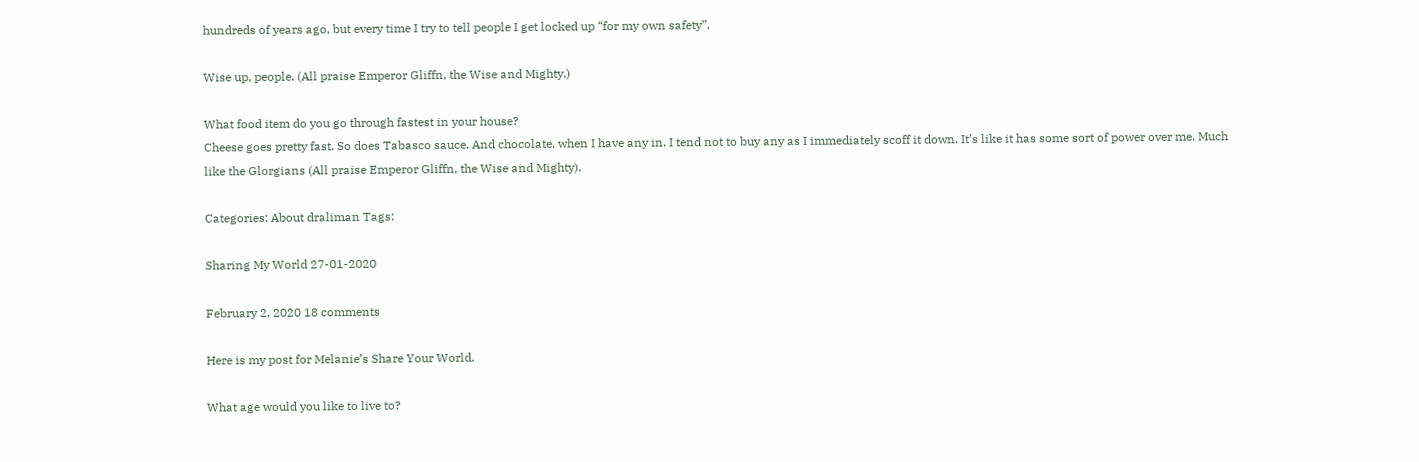hundreds of years ago, but every time I try to tell people I get locked up “for my own safety”.

Wise up, people. (All praise Emperor Gliffn, the Wise and Mighty.)

What food item do you go through fastest in your house?
Cheese goes pretty fast. So does Tabasco sauce. And chocolate, when I have any in. I tend not to buy any as I immediately scoff it down. It’s like it has some sort of power over me. Much like the Glorgians (All praise Emperor Gliffn, the Wise and Mighty).

Categories: About draliman Tags:

Sharing My World 27-01-2020

February 2, 2020 18 comments

Here is my post for Melanie’s Share Your World.

What age would you like to live to?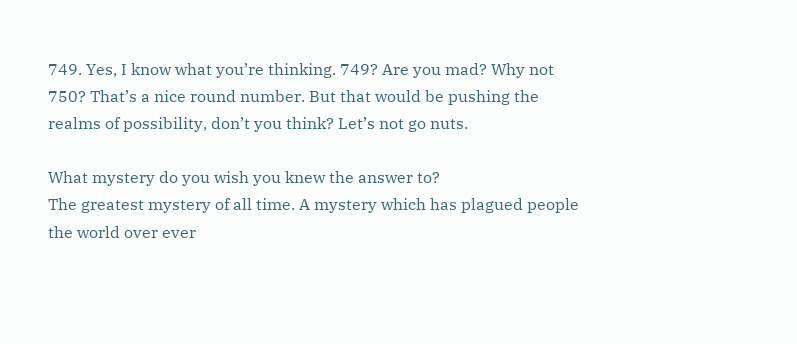749. Yes, I know what you’re thinking. 749? Are you mad? Why not 750? That’s a nice round number. But that would be pushing the realms of possibility, don’t you think? Let’s not go nuts.

What mystery do you wish you knew the answer to?
The greatest mystery of all time. A mystery which has plagued people the world over ever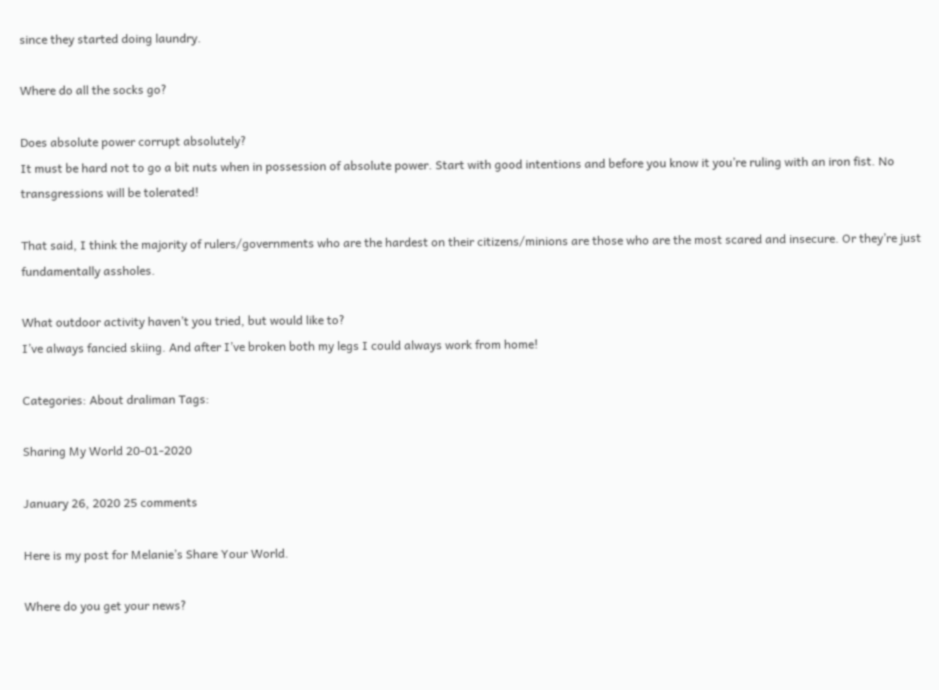since they started doing laundry.

Where do all the socks go?

Does absolute power corrupt absolutely?
It must be hard not to go a bit nuts when in possession of absolute power. Start with good intentions and before you know it you’re ruling with an iron fist. No transgressions will be tolerated!

That said, I think the majority of rulers/governments who are the hardest on their citizens/minions are those who are the most scared and insecure. Or they’re just fundamentally assholes.

What outdoor activity haven’t you tried, but would like to?
I’ve always fancied skiing. And after I’ve broken both my legs I could always work from home!

Categories: About draliman Tags:

Sharing My World 20-01-2020

January 26, 2020 25 comments

Here is my post for Melanie’s Share Your World.

Where do you get your news?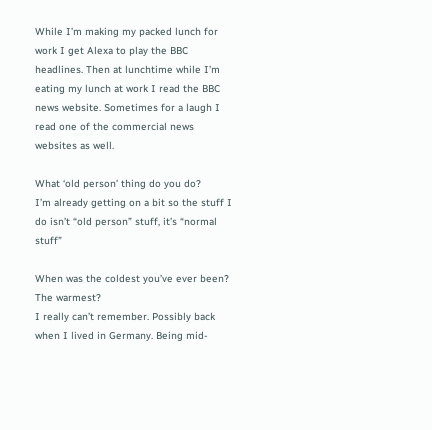While I’m making my packed lunch for work I get Alexa to play the BBC headlines. Then at lunchtime while I’m eating my lunch at work I read the BBC news website. Sometimes for a laugh I read one of the commercial news websites as well.

What ‘old person’ thing do you do?
I’m already getting on a bit so the stuff I do isn’t “old person” stuff, it’s “normal stuff”

When was the coldest you’ve ever been? The warmest?
I really can’t remember. Possibly back when I lived in Germany. Being mid-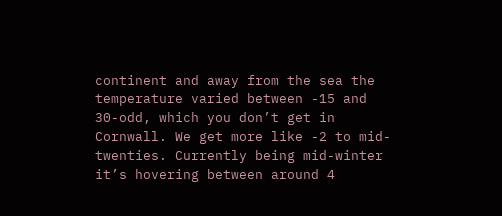continent and away from the sea the temperature varied between -15 and 30-odd, which you don’t get in Cornwall. We get more like -2 to mid-twenties. Currently being mid-winter it’s hovering between around 4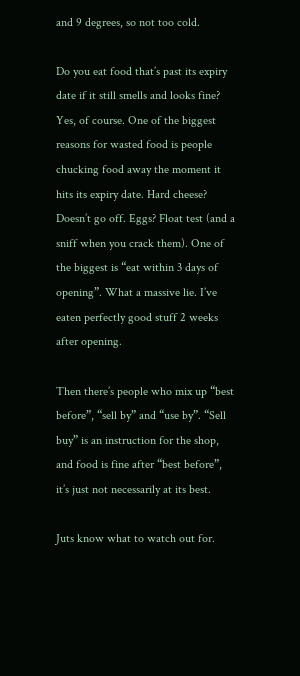and 9 degrees, so not too cold.

Do you eat food that’s past its expiry date if it still smells and looks fine?
Yes, of course. One of the biggest reasons for wasted food is people chucking food away the moment it hits its expiry date. Hard cheese? Doesn’t go off. Eggs? Float test (and a sniff when you crack them). One of the biggest is “eat within 3 days of opening”. What a massive lie. I’ve eaten perfectly good stuff 2 weeks after opening.

Then there’s people who mix up “best before”, “sell by” and “use by”. “Sell buy” is an instruction for the shop, and food is fine after “best before”, it’s just not necessarily at its best.

Juts know what to watch out for.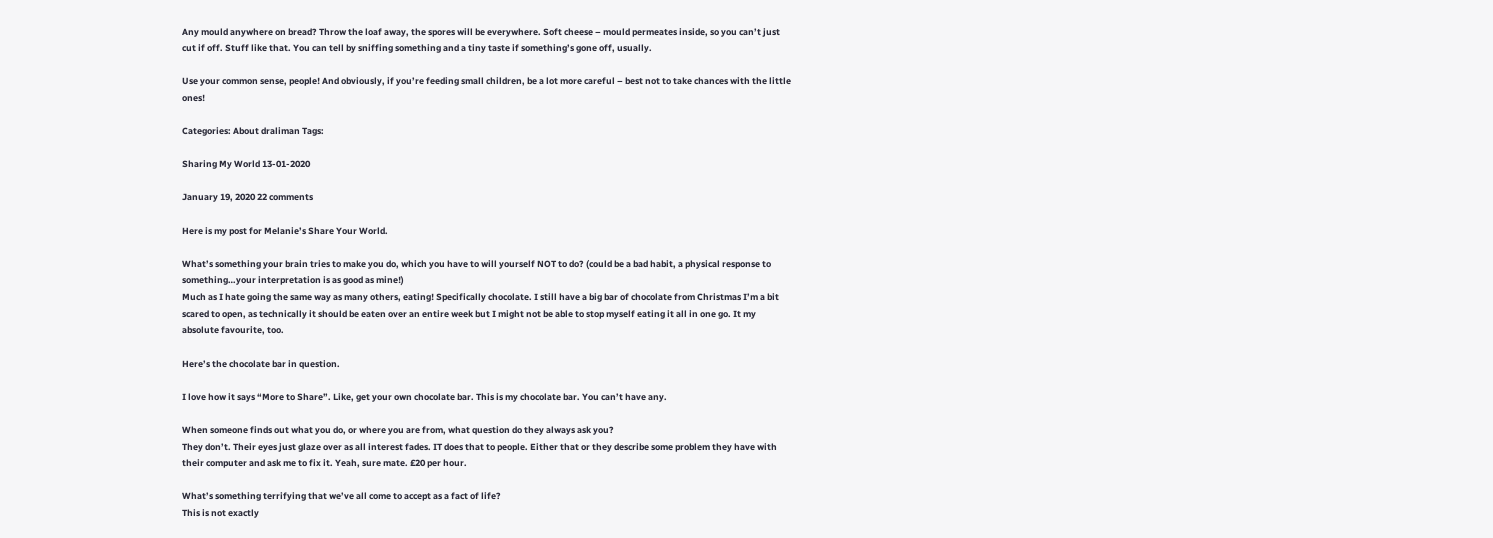Any mould anywhere on bread? Throw the loaf away, the spores will be everywhere. Soft cheese – mould permeates inside, so you can’t just cut if off. Stuff like that. You can tell by sniffing something and a tiny taste if something’s gone off, usually.

Use your common sense, people! And obviously, if you’re feeding small children, be a lot more careful – best not to take chances with the little ones!

Categories: About draliman Tags:

Sharing My World 13-01-2020

January 19, 2020 22 comments

Here is my post for Melanie’s Share Your World.

What’s something your brain tries to make you do, which you have to will yourself NOT to do? (could be a bad habit, a physical response to something…your interpretation is as good as mine!)
Much as I hate going the same way as many others, eating! Specifically chocolate. I still have a big bar of chocolate from Christmas I’m a bit scared to open, as technically it should be eaten over an entire week but I might not be able to stop myself eating it all in one go. It my absolute favourite, too.

Here’s the chocolate bar in question.

I love how it says “More to Share”. Like, get your own chocolate bar. This is my chocolate bar. You can’t have any.

When someone finds out what you do, or where you are from, what question do they always ask you?
They don’t. Their eyes just glaze over as all interest fades. IT does that to people. Either that or they describe some problem they have with their computer and ask me to fix it. Yeah, sure mate. £20 per hour.

What’s something terrifying that we’ve all come to accept as a fact of life?
This is not exactly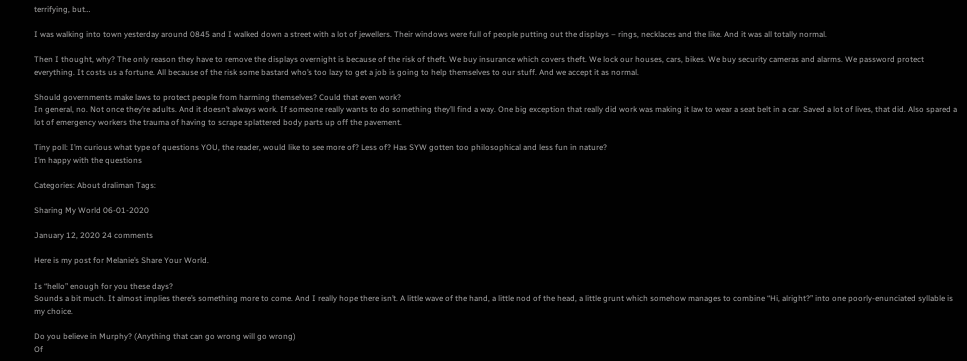terrifying, but…

I was walking into town yesterday around 0845 and I walked down a street with a lot of jewellers. Their windows were full of people putting out the displays – rings, necklaces and the like. And it was all totally normal.

Then I thought, why? The only reason they have to remove the displays overnight is because of the risk of theft. We buy insurance which covers theft. We lock our houses, cars, bikes. We buy security cameras and alarms. We password protect everything. It costs us a fortune. All because of the risk some bastard who’s too lazy to get a job is going to help themselves to our stuff. And we accept it as normal.

Should governments make laws to protect people from harming themselves? Could that even work?
In general, no. Not once they’re adults. And it doesn’t always work. If someone really wants to do something they’ll find a way. One big exception that really did work was making it law to wear a seat belt in a car. Saved a lot of lives, that did. Also spared a lot of emergency workers the trauma of having to scrape splattered body parts up off the pavement.

Tiny poll: I’m curious what type of questions YOU, the reader, would like to see more of? Less of? Has SYW gotten too philosophical and less fun in nature?
I’m happy with the questions

Categories: About draliman Tags:

Sharing My World 06-01-2020

January 12, 2020 24 comments

Here is my post for Melanie’s Share Your World.

Is “hello” enough for you these days?
Sounds a bit much. It almost implies there’s something more to come. And I really hope there isn’t. A little wave of the hand, a little nod of the head, a little grunt which somehow manages to combine “Hi, alright?” into one poorly-enunciated syllable is my choice.

Do you believe in Murphy? (Anything that can go wrong will go wrong)
Of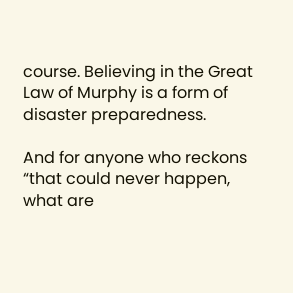course. Believing in the Great Law of Murphy is a form of disaster preparedness.

And for anyone who reckons “that could never happen, what are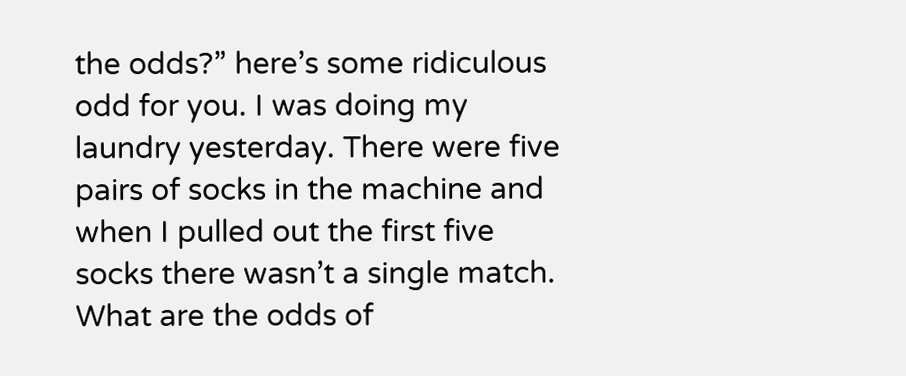the odds?” here’s some ridiculous odd for you. I was doing my laundry yesterday. There were five pairs of socks in the machine and when I pulled out the first five socks there wasn’t a single match. What are the odds of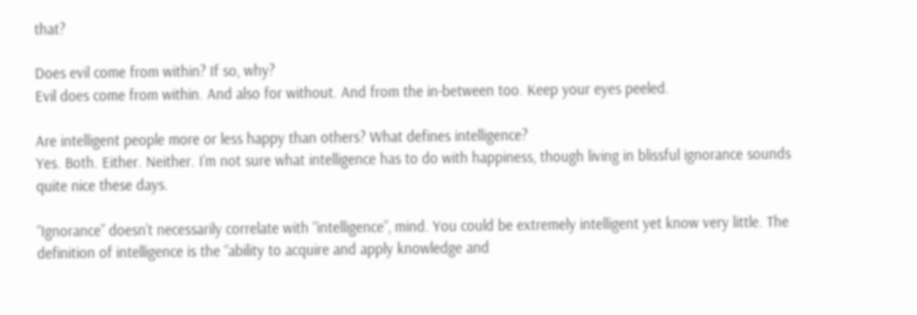that?

Does evil come from within? If so, why?
Evil does come from within. And also for without. And from the in-between too. Keep your eyes peeled.

Are intelligent people more or less happy than others? What defines intelligence?
Yes. Both. Either. Neither. I’m not sure what intelligence has to do with happiness, though living in blissful ignorance sounds quite nice these days.

“Ignorance” doesn’t necessarily correlate with “intelligence”, mind. You could be extremely intelligent yet know very little. The definition of intelligence is the “ability to acquire and apply knowledge and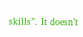skills”. It doesn’t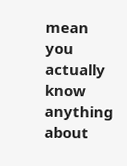mean you actually know anything about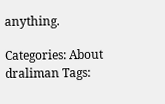anything.

Categories: About draliman Tags: